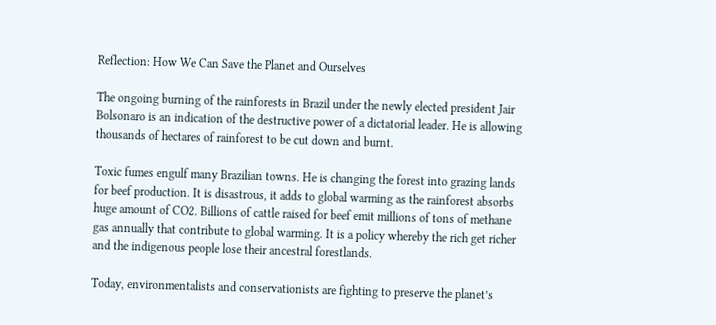Reflection: How We Can Save the Planet and Ourselves

The ongoing burning of the rainforests in Brazil under the newly elected president Jair Bolsonaro is an indication of the destructive power of a dictatorial leader. He is allowing thousands of hectares of rainforest to be cut down and burnt.

Toxic fumes engulf many Brazilian towns. He is changing the forest into grazing lands for beef production. It is disastrous, it adds to global warming as the rainforest absorbs huge amount of CO2. Billions of cattle raised for beef emit millions of tons of methane gas annually that contribute to global warming. It is a policy whereby the rich get richer and the indigenous people lose their ancestral forestlands.

Today, environmentalists and conservationists are fighting to preserve the planet’s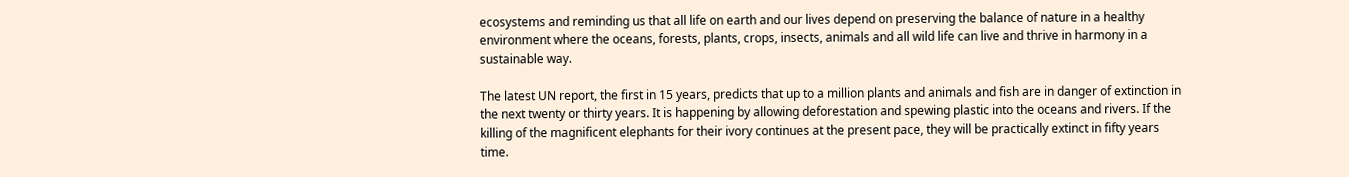ecosystems and reminding us that all life on earth and our lives depend on preserving the balance of nature in a healthy environment where the oceans, forests, plants, crops, insects, animals and all wild life can live and thrive in harmony in a sustainable way.

The latest UN report, the first in 15 years, predicts that up to a million plants and animals and fish are in danger of extinction in the next twenty or thirty years. It is happening by allowing deforestation and spewing plastic into the oceans and rivers. If the killing of the magnificent elephants for their ivory continues at the present pace, they will be practically extinct in fifty years time.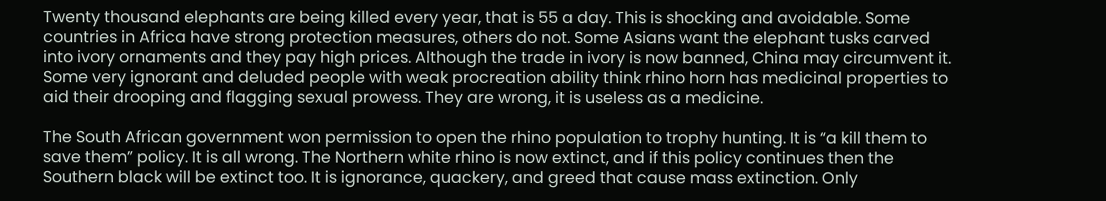Twenty thousand elephants are being killed every year, that is 55 a day. This is shocking and avoidable. Some countries in Africa have strong protection measures, others do not. Some Asians want the elephant tusks carved into ivory ornaments and they pay high prices. Although the trade in ivory is now banned, China may circumvent it. Some very ignorant and deluded people with weak procreation ability think rhino horn has medicinal properties to aid their drooping and flagging sexual prowess. They are wrong, it is useless as a medicine.

The South African government won permission to open the rhino population to trophy hunting. It is “a kill them to save them” policy. It is all wrong. The Northern white rhino is now extinct, and if this policy continues then the Southern black will be extinct too. It is ignorance, quackery, and greed that cause mass extinction. Only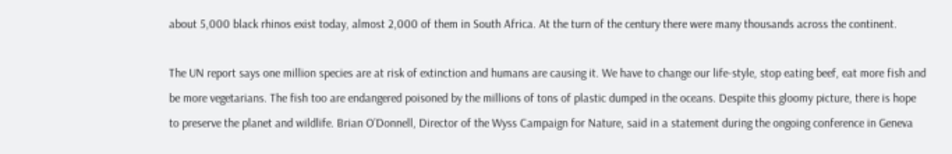about 5,000 black rhinos exist today, almost 2,000 of them in South Africa. At the turn of the century there were many thousands across the continent.

The UN report says one million species are at risk of extinction and humans are causing it. We have to change our life-style, stop eating beef, eat more fish and be more vegetarians. The fish too are endangered poisoned by the millions of tons of plastic dumped in the oceans. Despite this gloomy picture, there is hope to preserve the planet and wildlife. Brian O’Donnell, Director of the Wyss Campaign for Nature, said in a statement during the ongoing conference in Geneva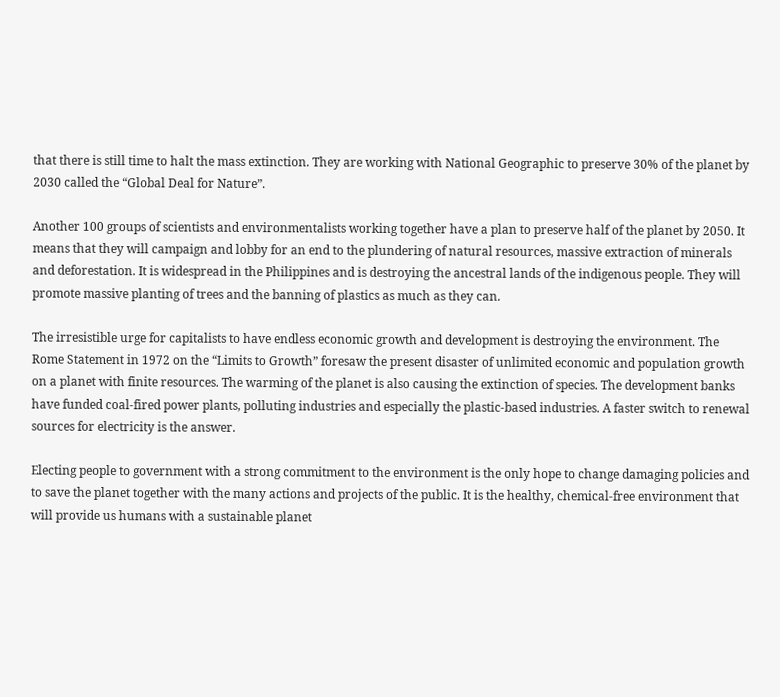that there is still time to halt the mass extinction. They are working with National Geographic to preserve 30% of the planet by 2030 called the “Global Deal for Nature”.

Another 100 groups of scientists and environmentalists working together have a plan to preserve half of the planet by 2050. It means that they will campaign and lobby for an end to the plundering of natural resources, massive extraction of minerals and deforestation. It is widespread in the Philippines and is destroying the ancestral lands of the indigenous people. They will promote massive planting of trees and the banning of plastics as much as they can.

The irresistible urge for capitalists to have endless economic growth and development is destroying the environment. The Rome Statement in 1972 on the “Limits to Growth” foresaw the present disaster of unlimited economic and population growth on a planet with finite resources. The warming of the planet is also causing the extinction of species. The development banks have funded coal-fired power plants, polluting industries and especially the plastic-based industries. A faster switch to renewal sources for electricity is the answer.

Electing people to government with a strong commitment to the environment is the only hope to change damaging policies and to save the planet together with the many actions and projects of the public. It is the healthy, chemical-free environment that will provide us humans with a sustainable planet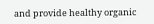and provide healthy organic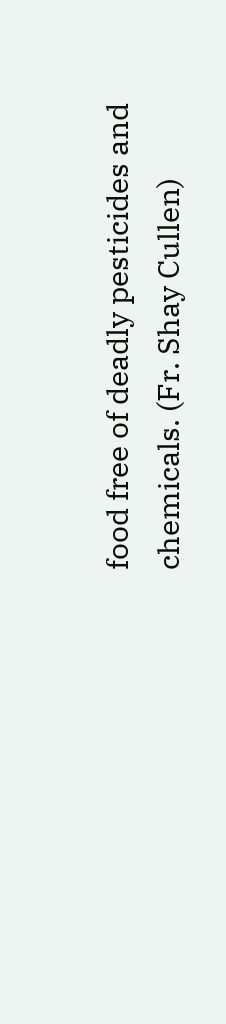food free of deadly pesticides and chemicals. (Fr. Shay Cullen)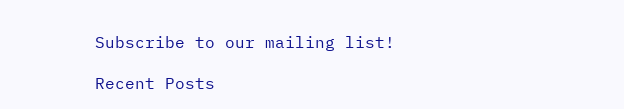Subscribe to our mailing list!

Recent Posts